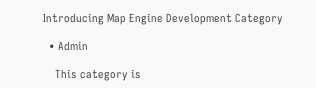Introducing Map Engine Development Category

  • Admin

    This category is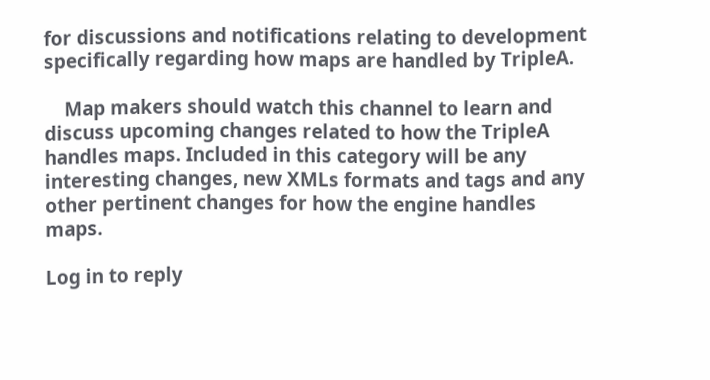for discussions and notifications relating to development specifically regarding how maps are handled by TripleA.

    Map makers should watch this channel to learn and discuss upcoming changes related to how the TripleA handles maps. Included in this category will be any interesting changes, new XMLs formats and tags and any other pertinent changes for how the engine handles maps.

Log in to reply